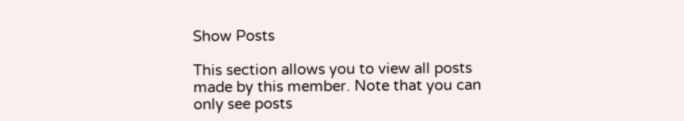Show Posts

This section allows you to view all posts made by this member. Note that you can only see posts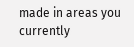made in areas you currently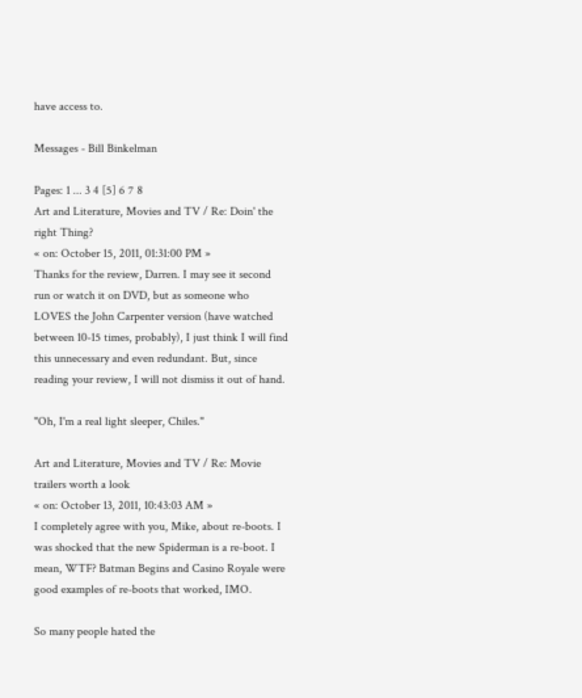have access to.

Messages - Bill Binkelman

Pages: 1 ... 3 4 [5] 6 7 8
Art and Literature, Movies and TV / Re: Doin' the right Thing?
« on: October 15, 2011, 01:31:00 PM »
Thanks for the review, Darren. I may see it second run or watch it on DVD, but as someone who LOVES the John Carpenter version (have watched between 10-15 times, probably), I just think I will find this unnecessary and even redundant. But, since reading your review, I will not dismiss it out of hand.

"Oh, I'm a real light sleeper, Chiles."

Art and Literature, Movies and TV / Re: Movie trailers worth a look
« on: October 13, 2011, 10:43:03 AM »
I completely agree with you, Mike, about re-boots. I was shocked that the new Spiderman is a re-boot. I mean, WTF? Batman Begins and Casino Royale were good examples of re-boots that worked, IMO.

So many people hated the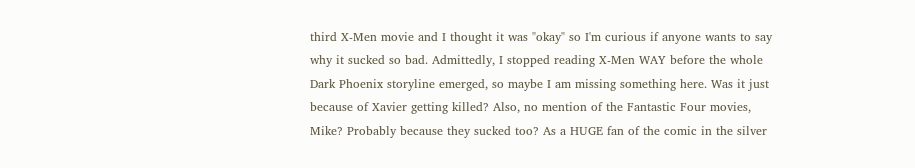third X-Men movie and I thought it was "okay" so I'm curious if anyone wants to say why it sucked so bad. Admittedly, I stopped reading X-Men WAY before the whole Dark Phoenix storyline emerged, so maybe I am missing something here. Was it just because of Xavier getting killed? Also, no mention of the Fantastic Four movies, Mike? Probably because they sucked too? As a HUGE fan of the comic in the silver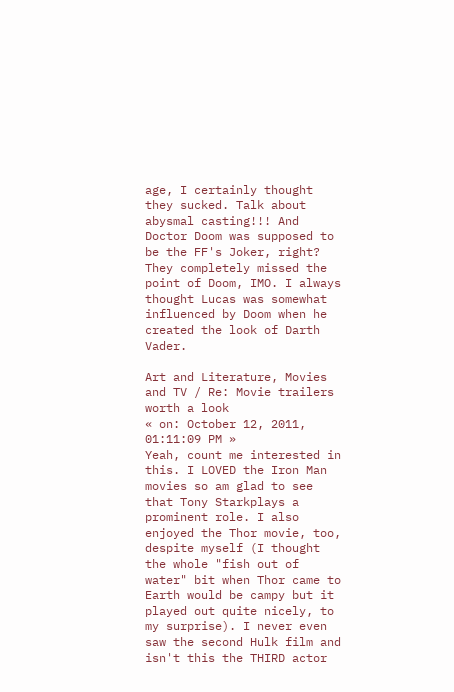age, I certainly thought they sucked. Talk about abysmal casting!!! And Doctor Doom was supposed to be the FF's Joker, right? They completely missed the point of Doom, IMO. I always thought Lucas was somewhat influenced by Doom when he created the look of Darth Vader.

Art and Literature, Movies and TV / Re: Movie trailers worth a look
« on: October 12, 2011, 01:11:09 PM »
Yeah, count me interested in this. I LOVED the Iron Man movies so am glad to see that Tony Starkplays a prominent role. I also enjoyed the Thor movie, too, despite myself (I thought the whole "fish out of water" bit when Thor came to Earth would be campy but it played out quite nicely, to my surprise). I never even saw the second Hulk film and isn't this the THIRD actor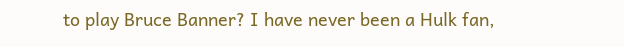to play Bruce Banner? I have never been a Hulk fan,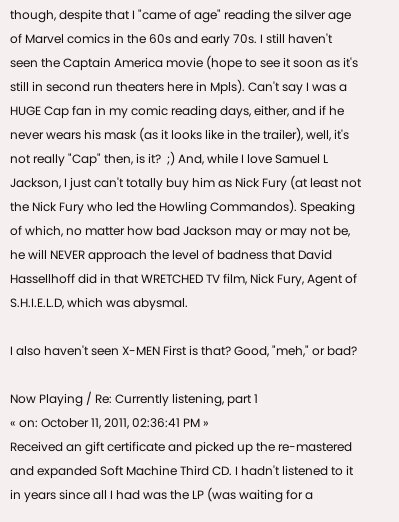though, despite that I "came of age" reading the silver age of Marvel comics in the 60s and early 70s. I still haven't seen the Captain America movie (hope to see it soon as it's still in second run theaters here in Mpls). Can't say I was a HUGE Cap fan in my comic reading days, either, and if he never wears his mask (as it looks like in the trailer), well, it's not really "Cap" then, is it?  ;) And, while I love Samuel L Jackson, I just can't totally buy him as Nick Fury (at least not the Nick Fury who led the Howling Commandos). Speaking of which, no matter how bad Jackson may or may not be, he will NEVER approach the level of badness that David Hassellhoff did in that WRETCHED TV film, Nick Fury, Agent of S.H.I.E.L.D, which was abysmal.

I also haven't seen X-MEN First is that? Good, "meh," or bad?

Now Playing / Re: Currently listening, part 1
« on: October 11, 2011, 02:36:41 PM »
Received an gift certificate and picked up the re-mastered and expanded Soft Machine Third CD. I hadn't listened to it in years since all I had was the LP (was waiting for a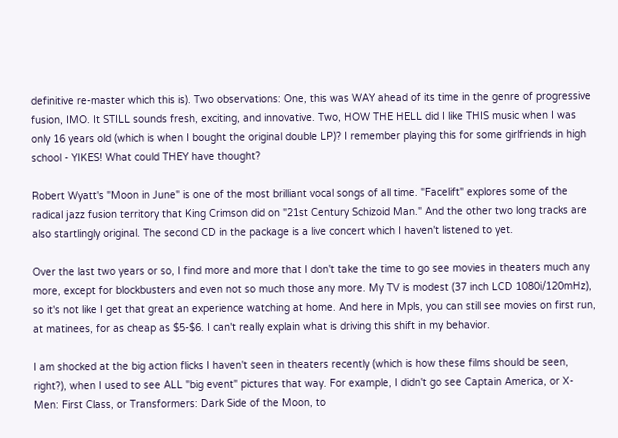definitive re-master which this is). Two observations: One, this was WAY ahead of its time in the genre of progressive fusion, IMO. It STILL sounds fresh, exciting, and innovative. Two, HOW THE HELL did I like THIS music when I was only 16 years old (which is when I bought the original double LP)? I remember playing this for some girlfriends in high school - YIKES! What could THEY have thought?

Robert Wyatt's "Moon in June" is one of the most brilliant vocal songs of all time. "Facelift" explores some of the radical jazz fusion territory that King Crimson did on "21st Century Schizoid Man." And the other two long tracks are also startlingly original. The second CD in the package is a live concert which I haven't listened to yet.

Over the last two years or so, I find more and more that I don't take the time to go see movies in theaters much any more, except for blockbusters and even not so much those any more. My TV is modest (37 inch LCD 1080i/120mHz), so it's not like I get that great an experience watching at home. And here in Mpls, you can still see movies on first run, at matinees, for as cheap as $5-$6. I can't really explain what is driving this shift in my behavior.

I am shocked at the big action flicks I haven't seen in theaters recently (which is how these films should be seen, right?), when I used to see ALL "big event" pictures that way. For example, I didn't go see Captain America, or X-Men: First Class, or Transformers: Dark Side of the Moon, to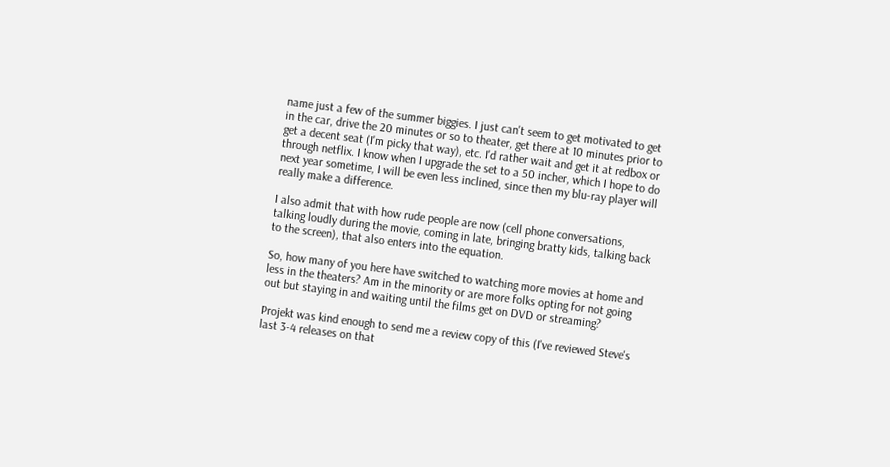name just a few of the summer biggies. I just can't seem to get motivated to get in the car, drive the 20 minutes or so to theater, get there at 10 minutes prior to get a decent seat (I'm picky that way), etc. I'd rather wait and get it at redbox or through netflix. I know when I upgrade the set to a 50 incher, which I hope to do next year sometime, I will be even less inclined, since then my blu-ray player will really make a difference.

I also admit that with how rude people are now (cell phone conversations, talking loudly during the movie, coming in late, bringing bratty kids, talking back to the screen), that also enters into the equation.

So, how many of you here have switched to watching more movies at home and less in the theaters? Am in the minority or are more folks opting for not going out but staying in and waiting until the films get on DVD or streaming?

Projekt was kind enough to send me a review copy of this (I've reviewed Steve's last 3-4 releases on that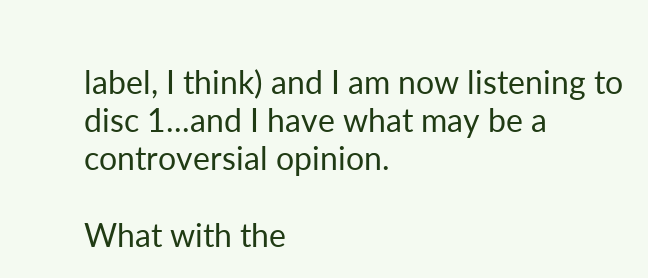label, I think) and I am now listening to disc 1...and I have what may be a controversial opinion.

What with the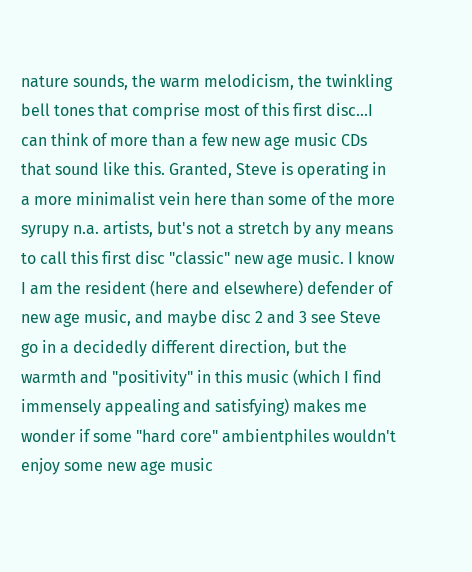nature sounds, the warm melodicism, the twinkling bell tones that comprise most of this first disc...I can think of more than a few new age music CDs that sound like this. Granted, Steve is operating in a more minimalist vein here than some of the more syrupy n.a. artists, but's not a stretch by any means to call this first disc "classic" new age music. I know I am the resident (here and elsewhere) defender of new age music, and maybe disc 2 and 3 see Steve go in a decidedly different direction, but the warmth and "positivity" in this music (which I find immensely appealing and satisfying) makes me wonder if some "hard core" ambientphiles wouldn't enjoy some new age music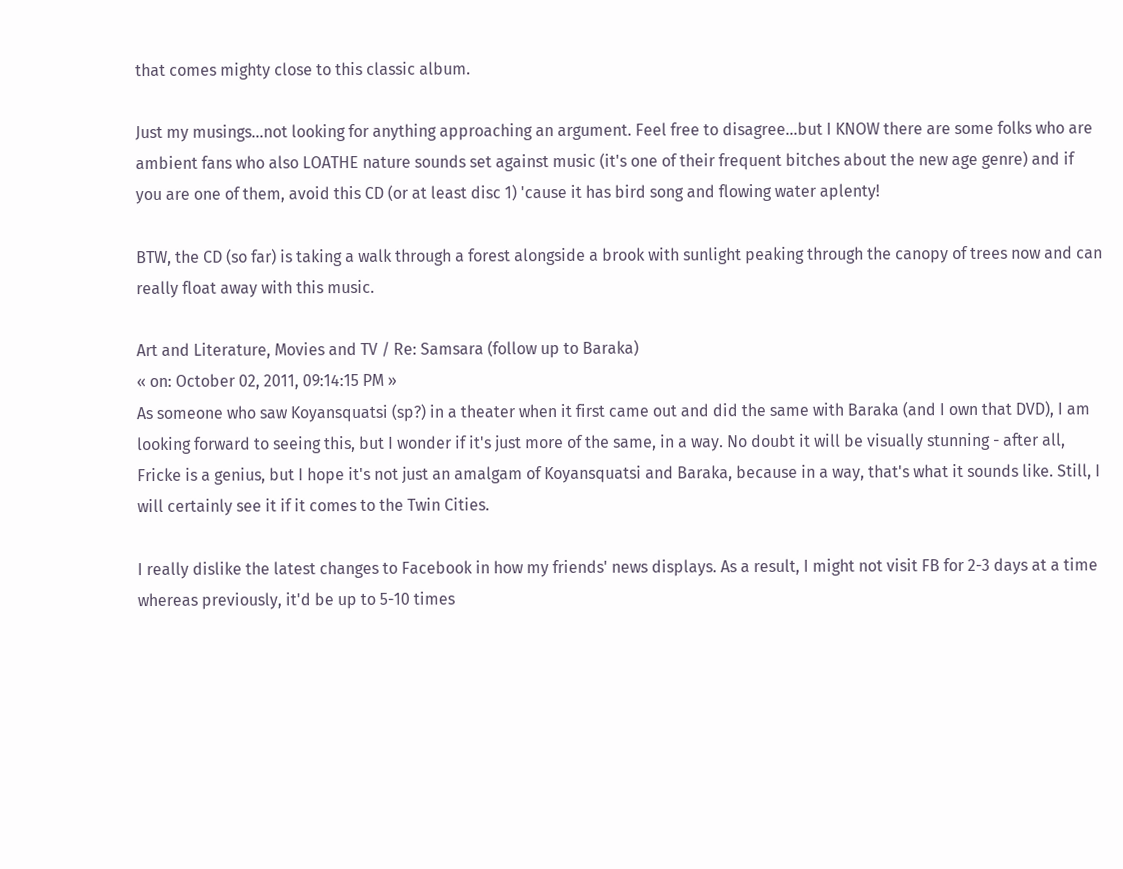that comes mighty close to this classic album.

Just my musings...not looking for anything approaching an argument. Feel free to disagree...but I KNOW there are some folks who are ambient fans who also LOATHE nature sounds set against music (it's one of their frequent bitches about the new age genre) and if you are one of them, avoid this CD (or at least disc 1) 'cause it has bird song and flowing water aplenty!

BTW, the CD (so far) is taking a walk through a forest alongside a brook with sunlight peaking through the canopy of trees now and can really float away with this music.

Art and Literature, Movies and TV / Re: Samsara (follow up to Baraka)
« on: October 02, 2011, 09:14:15 PM »
As someone who saw Koyansquatsi (sp?) in a theater when it first came out and did the same with Baraka (and I own that DVD), I am looking forward to seeing this, but I wonder if it's just more of the same, in a way. No doubt it will be visually stunning - after all, Fricke is a genius, but I hope it's not just an amalgam of Koyansquatsi and Baraka, because in a way, that's what it sounds like. Still, I will certainly see it if it comes to the Twin Cities.

I really dislike the latest changes to Facebook in how my friends' news displays. As a result, I might not visit FB for 2-3 days at a time whereas previously, it'd be up to 5-10 times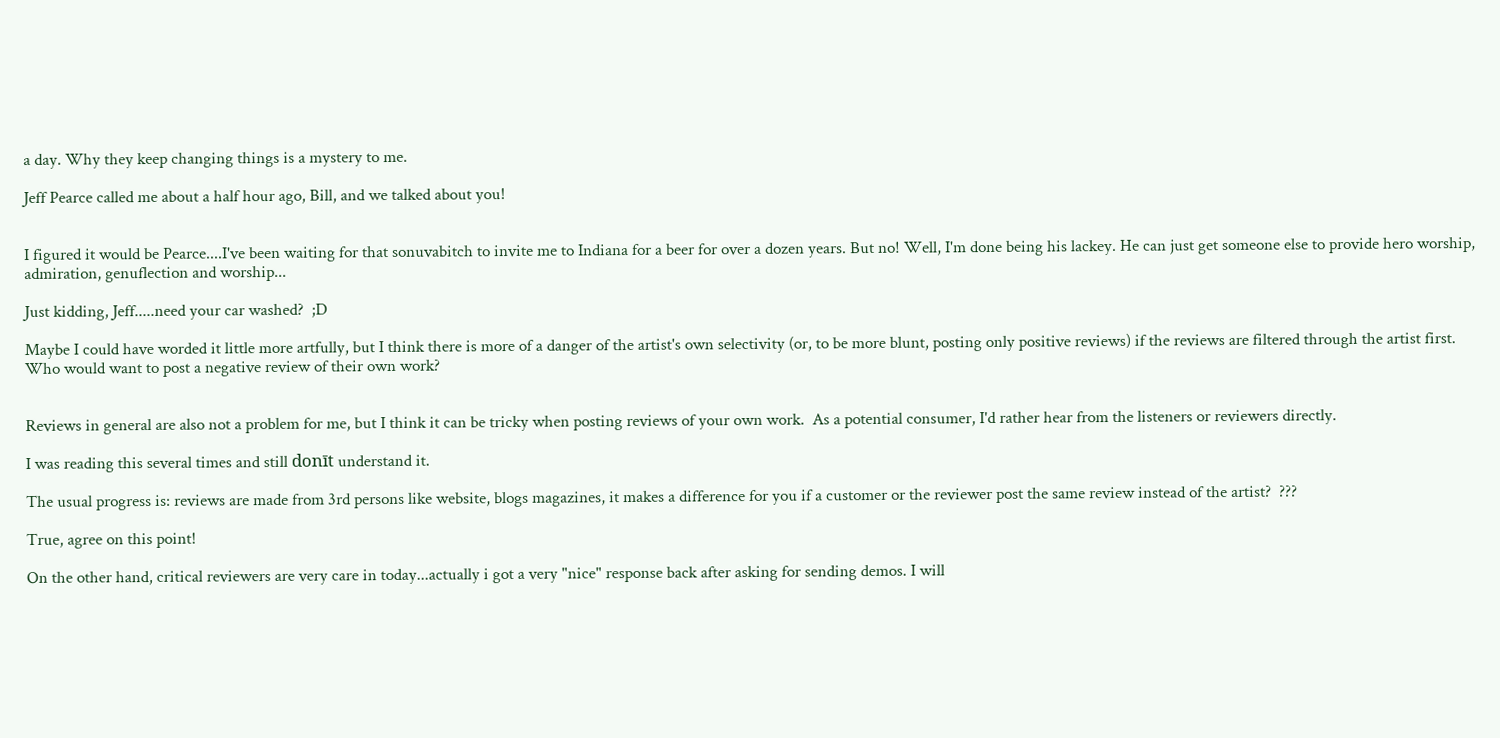a day. Why they keep changing things is a mystery to me.

Jeff Pearce called me about a half hour ago, Bill, and we talked about you!


I figured it would be Pearce....I've been waiting for that sonuvabitch to invite me to Indiana for a beer for over a dozen years. But no! Well, I'm done being his lackey. He can just get someone else to provide hero worship, admiration, genuflection and worship...

Just kidding, Jeff.....need your car washed?  ;D

Maybe I could have worded it little more artfully, but I think there is more of a danger of the artist's own selectivity (or, to be more blunt, posting only positive reviews) if the reviews are filtered through the artist first.  Who would want to post a negative review of their own work?


Reviews in general are also not a problem for me, but I think it can be tricky when posting reviews of your own work.  As a potential consumer, I'd rather hear from the listeners or reviewers directly.

I was reading this several times and still donīt understand it.

The usual progress is: reviews are made from 3rd persons like website, blogs magazines, it makes a difference for you if a customer or the reviewer post the same review instead of the artist?  ???

True, agree on this point!

On the other hand, critical reviewers are very care in today...actually i got a very "nice" response back after asking for sending demos. I will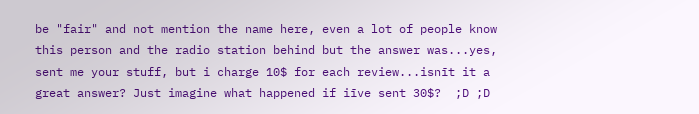be "fair" and not mention the name here, even a lot of people know this person and the radio station behind but the answer was...yes, sent me your stuff, but i charge 10$ for each review...isnīt it a great answer? Just imagine what happened if iīve sent 30$?  ;D ;D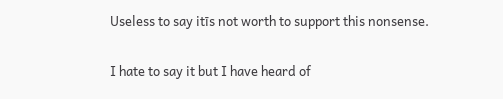Useless to say itīs not worth to support this nonsense.

I hate to say it but I have heard of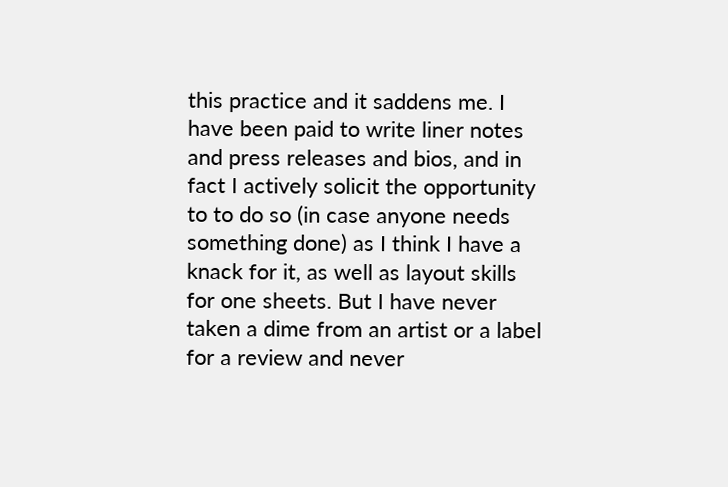this practice and it saddens me. I have been paid to write liner notes and press releases and bios, and in fact I actively solicit the opportunity to to do so (in case anyone needs something done) as I think I have a knack for it, as well as layout skills for one sheets. But I have never taken a dime from an artist or a label for a review and never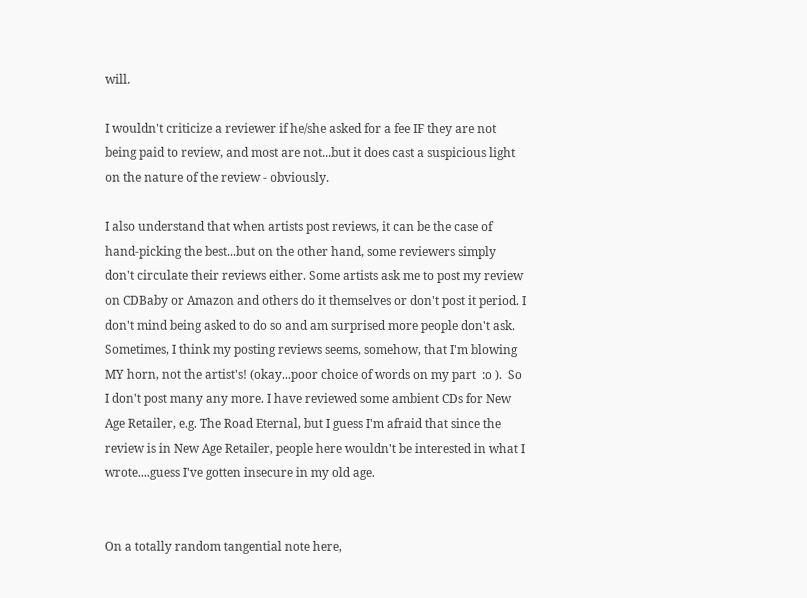will.

I wouldn't criticize a reviewer if he/she asked for a fee IF they are not being paid to review, and most are not...but it does cast a suspicious light on the nature of the review - obviously.

I also understand that when artists post reviews, it can be the case of hand-picking the best...but on the other hand, some reviewers simply don't circulate their reviews either. Some artists ask me to post my review on CDBaby or Amazon and others do it themselves or don't post it period. I don't mind being asked to do so and am surprised more people don't ask. Sometimes, I think my posting reviews seems, somehow, that I'm blowing MY horn, not the artist's! (okay...poor choice of words on my part  :o ).  So I don't post many any more. I have reviewed some ambient CDs for New Age Retailer, e.g. The Road Eternal, but I guess I'm afraid that since the review is in New Age Retailer, people here wouldn't be interested in what I wrote....guess I've gotten insecure in my old age.


On a totally random tangential note here,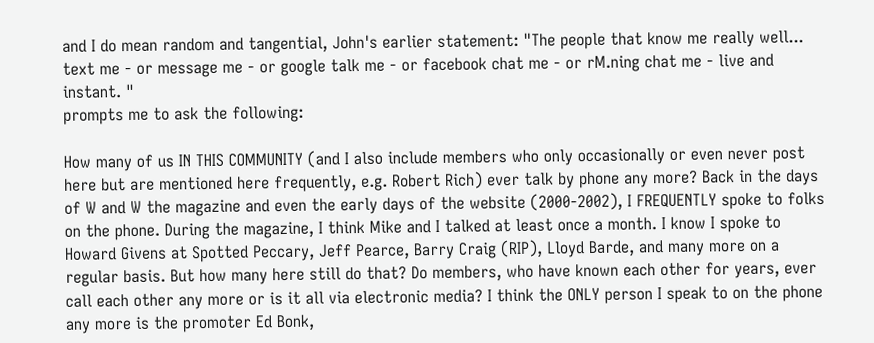and I do mean random and tangential, John's earlier statement: "The people that know me really well... text me - or message me - or google talk me - or facebook chat me - or rM.ning chat me - live and instant. "
prompts me to ask the following:

How many of us IN THIS COMMUNITY (and I also include members who only occasionally or even never post here but are mentioned here frequently, e.g. Robert Rich) ever talk by phone any more? Back in the days of W and W the magazine and even the early days of the website (2000-2002), I FREQUENTLY spoke to folks on the phone. During the magazine, I think Mike and I talked at least once a month. I know I spoke to Howard Givens at Spotted Peccary, Jeff Pearce, Barry Craig (RIP), Lloyd Barde, and many more on a regular basis. But how many here still do that? Do members, who have known each other for years, ever call each other any more or is it all via electronic media? I think the ONLY person I speak to on the phone any more is the promoter Ed Bonk,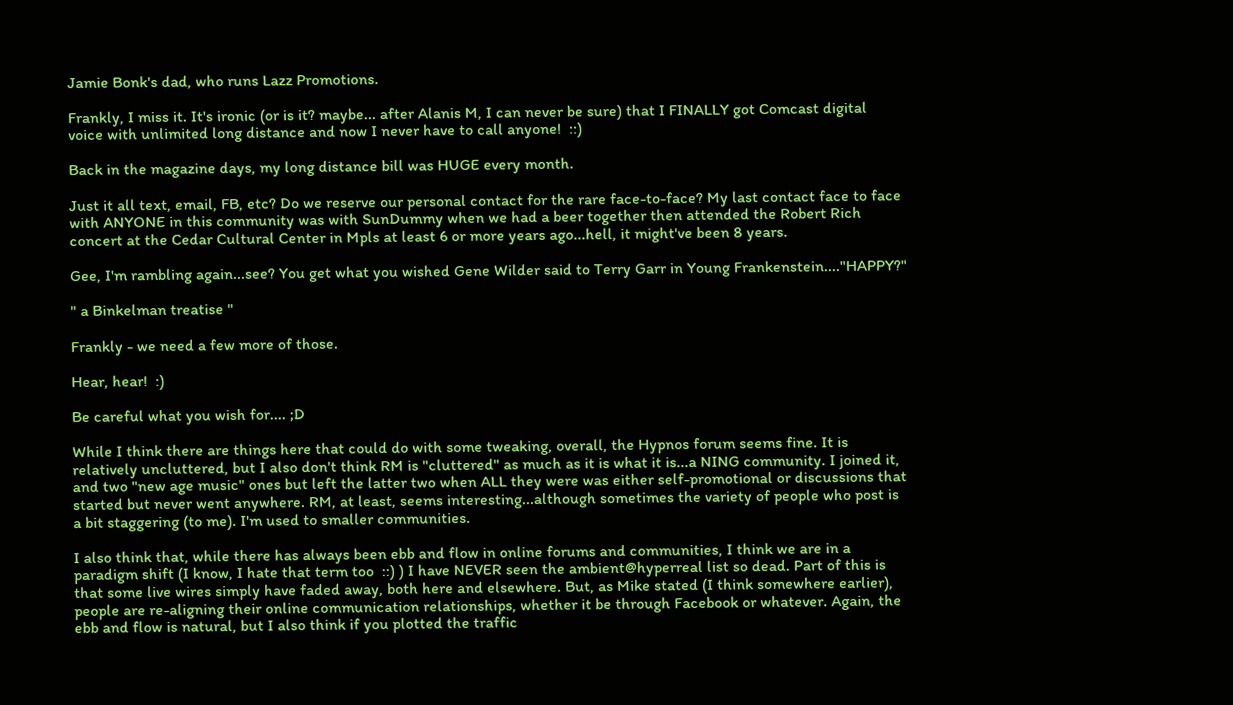Jamie Bonk's dad, who runs Lazz Promotions.

Frankly, I miss it. It's ironic (or is it? maybe... after Alanis M, I can never be sure) that I FINALLY got Comcast digital voice with unlimited long distance and now I never have to call anyone!  ::)

Back in the magazine days, my long distance bill was HUGE every month.

Just it all text, email, FB, etc? Do we reserve our personal contact for the rare face-to-face? My last contact face to face with ANYONE in this community was with SunDummy when we had a beer together then attended the Robert Rich concert at the Cedar Cultural Center in Mpls at least 6 or more years ago...hell, it might've been 8 years.

Gee, I'm rambling again...see? You get what you wished Gene Wilder said to Terry Garr in Young Frankenstein...."HAPPY?"

" a Binkelman treatise "

Frankly - we need a few more of those.

Hear, hear!  :)

Be careful what you wish for.... ;D

While I think there are things here that could do with some tweaking, overall, the Hypnos forum seems fine. It is relatively uncluttered, but I also don't think RM is "cluttered" as much as it is what it is...a NING community. I joined it, and two "new age music" ones but left the latter two when ALL they were was either self-promotional or discussions that started but never went anywhere. RM, at least, seems interesting...although sometimes the variety of people who post is a bit staggering (to me). I'm used to smaller communities.

I also think that, while there has always been ebb and flow in online forums and communities, I think we are in a paradigm shift (I know, I hate that term too  ::) ) I have NEVER seen the ambient@hyperreal list so dead. Part of this is that some live wires simply have faded away, both here and elsewhere. But, as Mike stated (I think somewhere earlier), people are re-aligning their online communication relationships, whether it be through Facebook or whatever. Again, the ebb and flow is natural, but I also think if you plotted the traffic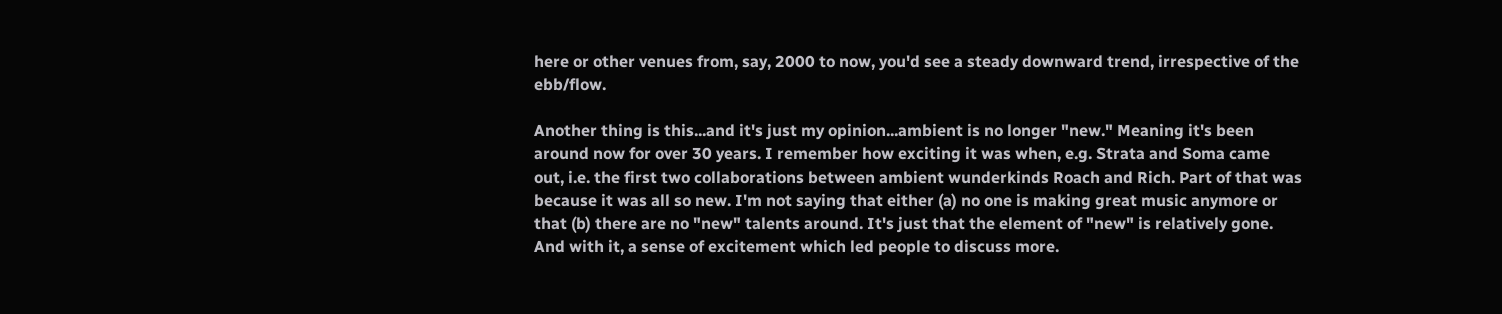here or other venues from, say, 2000 to now, you'd see a steady downward trend, irrespective of the ebb/flow.

Another thing is this...and it's just my opinion...ambient is no longer "new." Meaning it's been around now for over 30 years. I remember how exciting it was when, e.g. Strata and Soma came out, i.e. the first two collaborations between ambient wunderkinds Roach and Rich. Part of that was because it was all so new. I'm not saying that either (a) no one is making great music anymore or that (b) there are no "new" talents around. It's just that the element of "new" is relatively gone. And with it, a sense of excitement which led people to discuss more.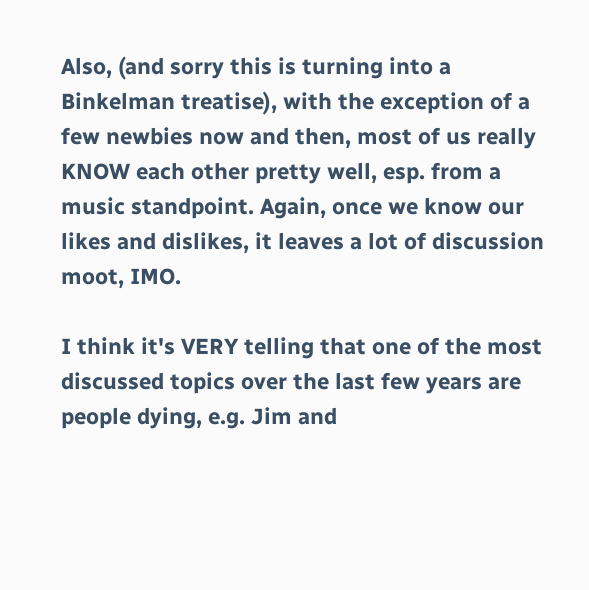Also, (and sorry this is turning into a Binkelman treatise), with the exception of a few newbies now and then, most of us really KNOW each other pretty well, esp. from a music standpoint. Again, once we know our likes and dislikes, it leaves a lot of discussion moot, IMO.

I think it's VERY telling that one of the most discussed topics over the last few years are people dying, e.g. Jim and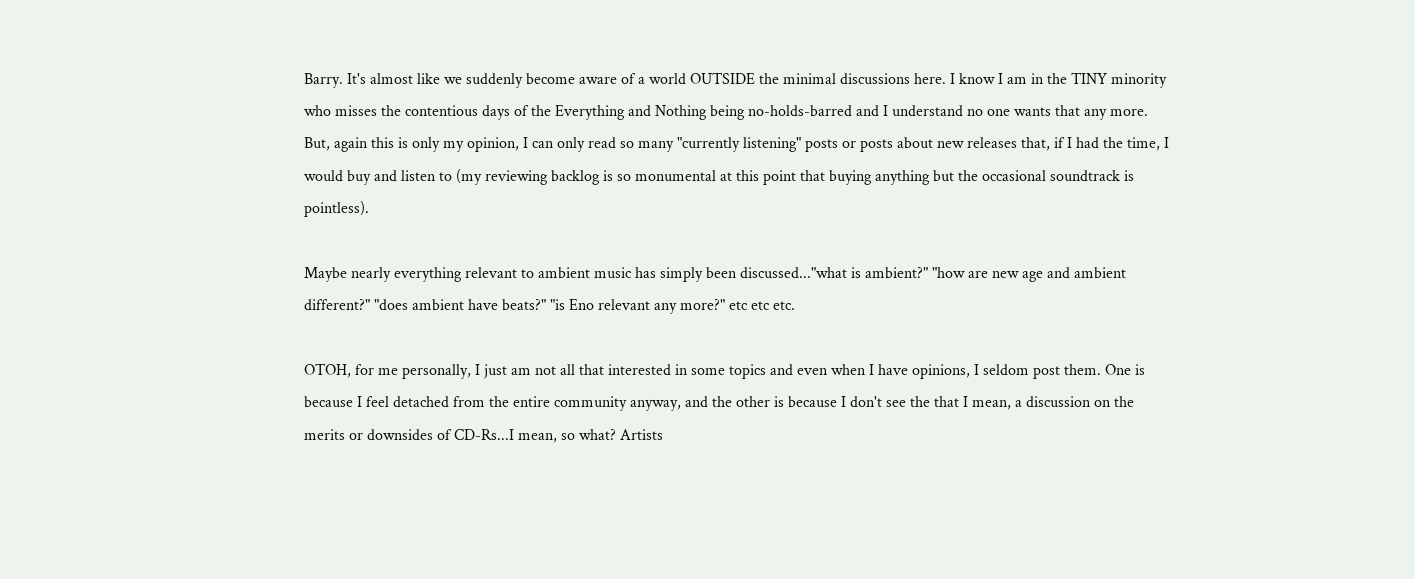Barry. It's almost like we suddenly become aware of a world OUTSIDE the minimal discussions here. I know I am in the TINY minority who misses the contentious days of the Everything and Nothing being no-holds-barred and I understand no one wants that any more. But, again this is only my opinion, I can only read so many "currently listening" posts or posts about new releases that, if I had the time, I would buy and listen to (my reviewing backlog is so monumental at this point that buying anything but the occasional soundtrack is pointless).

Maybe nearly everything relevant to ambient music has simply been discussed..."what is ambient?" "how are new age and ambient different?" "does ambient have beats?" "is Eno relevant any more?" etc etc etc.

OTOH, for me personally, I just am not all that interested in some topics and even when I have opinions, I seldom post them. One is because I feel detached from the entire community anyway, and the other is because I don't see the that I mean, a discussion on the merits or downsides of CD-Rs...I mean, so what? Artists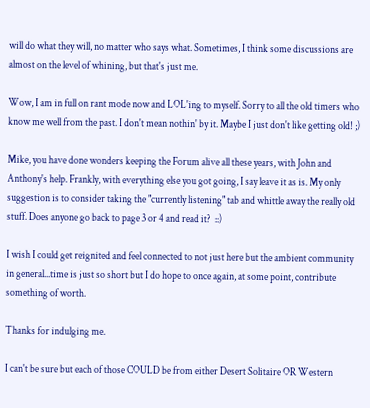will do what they will, no matter who says what. Sometimes, I think some discussions are almost on the level of whining, but that's just me.

Wow, I am in full on rant mode now and LOL'ing to myself. Sorry to all the old timers who know me well from the past. I don't mean nothin' by it. Maybe I just don't like getting old! ;)

Mike, you have done wonders keeping the Forum alive all these years, with John and Anthony's help. Frankly, with everything else you got going, I say leave it as is. My only suggestion is to consider taking the "currently listening" tab and whittle away the really old stuff. Does anyone go back to page 3 or 4 and read it?  ::)

I wish I could get reignited and feel connected to not just here but the ambient community in general...time is just so short but I do hope to once again, at some point, contribute something of worth.

Thanks for indulging me.

I can't be sure but each of those COULD be from either Desert Solitaire OR Western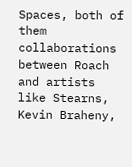Spaces, both of them collaborations between Roach and artists like Stearns, Kevin Braheny,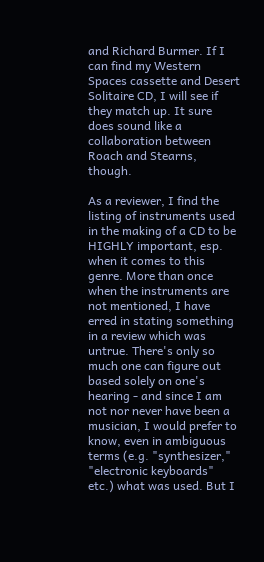and Richard Burmer. If I can find my Western Spaces cassette and Desert Solitaire CD, I will see if they match up. It sure does sound like a collaboration between Roach and Stearns, though.

As a reviewer, I find the listing of instruments used in the making of a CD to be HIGHLY important, esp. when it comes to this genre. More than once when the instruments are not mentioned, I have erred in stating something in a review which was untrue. There's only so much one can figure out based solely on one's hearing - and since I am not nor never have been a musician, I would prefer to know, even in ambiguous terms (e.g. "synthesizer," "electronic keyboards" etc.) what was used. But I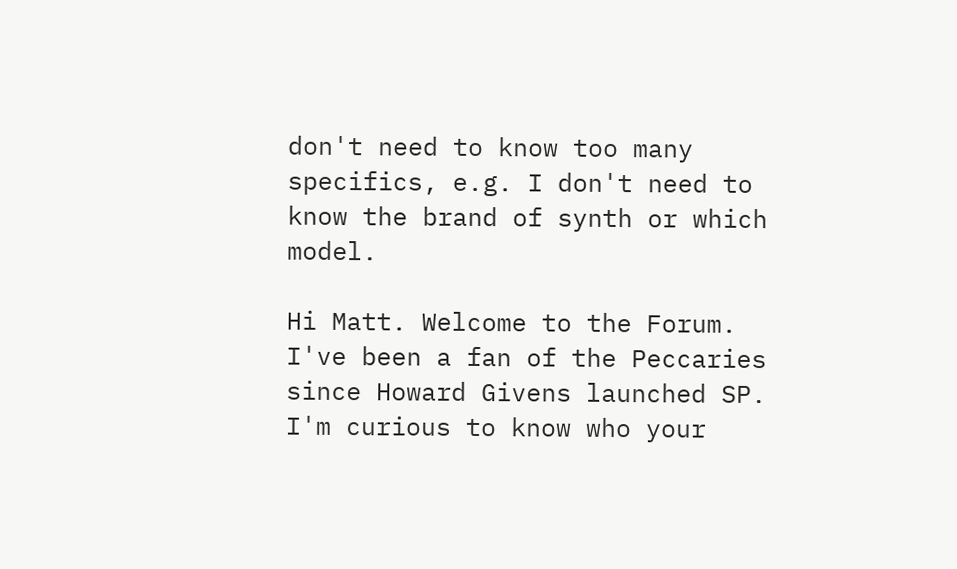don't need to know too many specifics, e.g. I don't need to know the brand of synth or which model.

Hi Matt. Welcome to the Forum. I've been a fan of the Peccaries since Howard Givens launched SP. I'm curious to know who your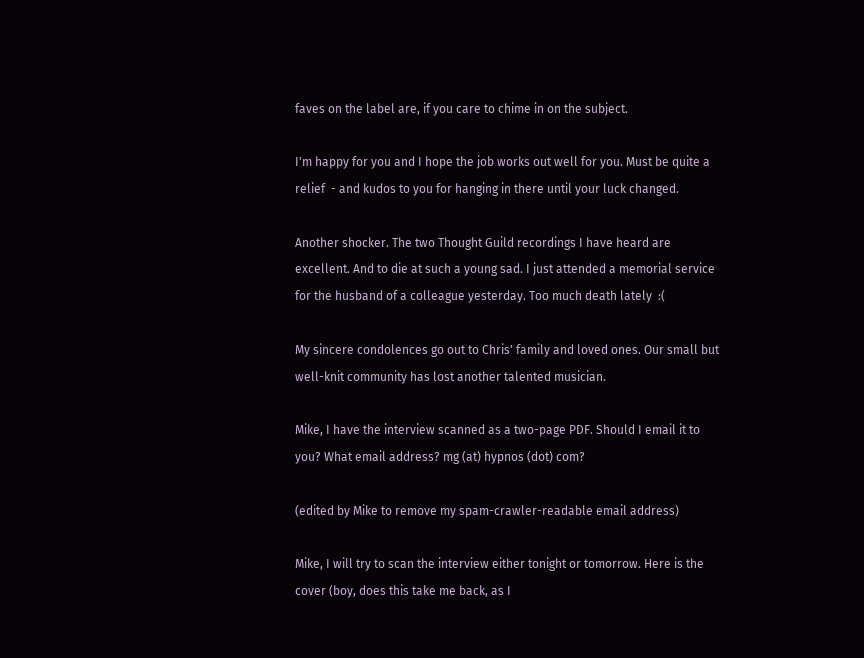faves on the label are, if you care to chime in on the subject.

I'm happy for you and I hope the job works out well for you. Must be quite a relief  - and kudos to you for hanging in there until your luck changed.

Another shocker. The two Thought Guild recordings I have heard are excellent. And to die at such a young sad. I just attended a memorial service for the husband of a colleague yesterday. Too much death lately  :(

My sincere condolences go out to Chris' family and loved ones. Our small but well-knit community has lost another talented musician.

Mike, I have the interview scanned as a two-page PDF. Should I email it to you? What email address? mg (at) hypnos (dot) com?

(edited by Mike to remove my spam-crawler-readable email address)

Mike, I will try to scan the interview either tonight or tomorrow. Here is the cover (boy, does this take me back, as I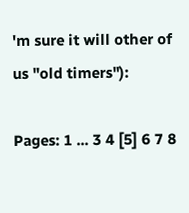'm sure it will other of us "old timers"):

Pages: 1 ... 3 4 [5] 6 7 8